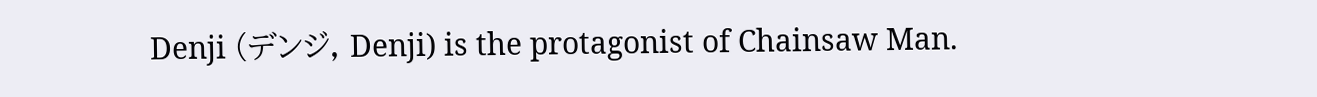Denji (デンジ, Denji) is the protagonist of Chainsaw Man.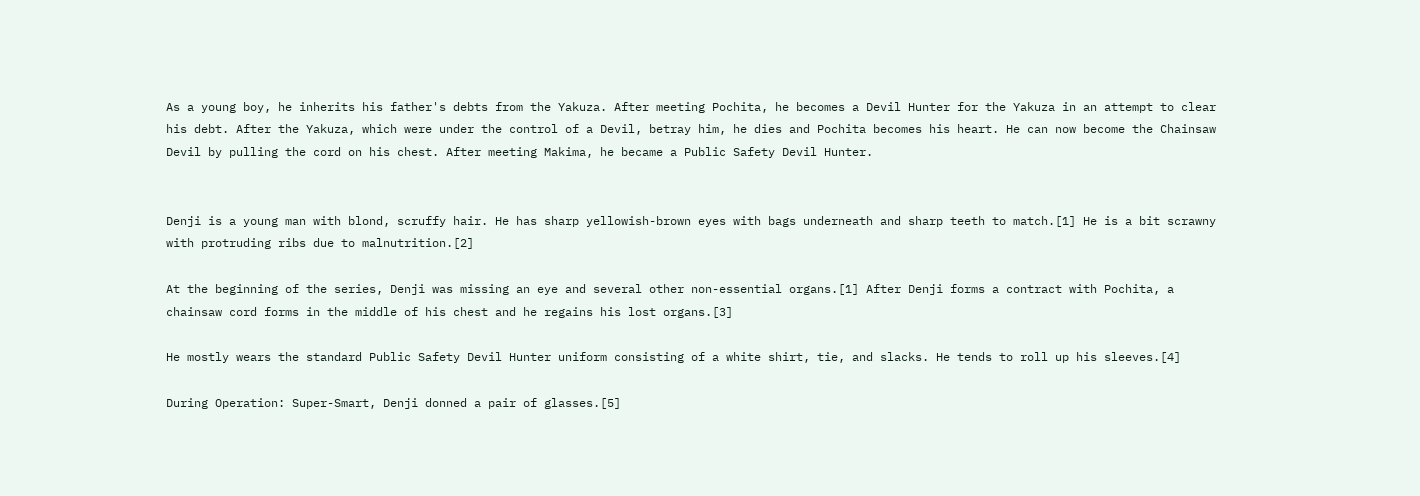As a young boy, he inherits his father's debts from the Yakuza. After meeting Pochita, he becomes a Devil Hunter for the Yakuza in an attempt to clear his debt. After the Yakuza, which were under the control of a Devil, betray him, he dies and Pochita becomes his heart. He can now become the Chainsaw Devil by pulling the cord on his chest. After meeting Makima, he became a Public Safety Devil Hunter.


Denji is a young man with blond, scruffy hair. He has sharp yellowish-brown eyes with bags underneath and sharp teeth to match.[1] He is a bit scrawny with protruding ribs due to malnutrition.[2]

At the beginning of the series, Denji was missing an eye and several other non-essential organs.[1] After Denji forms a contract with Pochita, a chainsaw cord forms in the middle of his chest and he regains his lost organs.[3]

He mostly wears the standard Public Safety Devil Hunter uniform consisting of a white shirt, tie, and slacks. He tends to roll up his sleeves.[4]

During Operation: Super-Smart, Denji donned a pair of glasses.[5]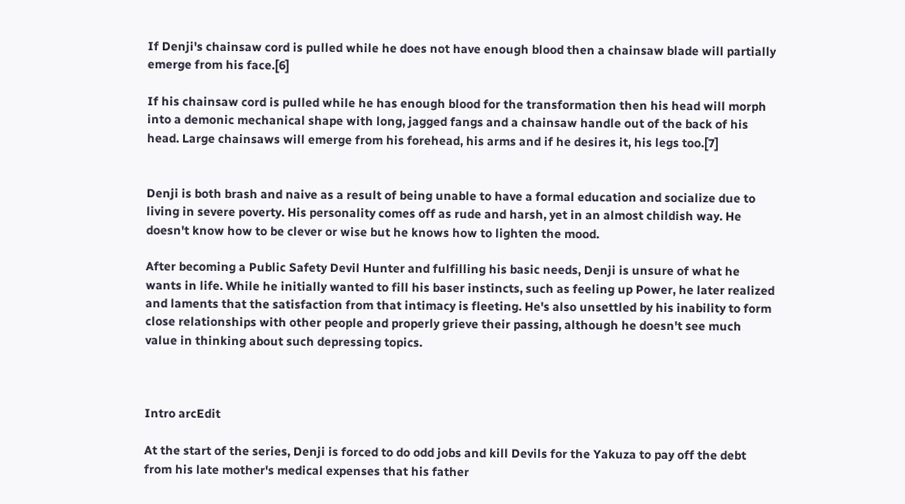If Denji's chainsaw cord is pulled while he does not have enough blood then a chainsaw blade will partially emerge from his face.[6]

If his chainsaw cord is pulled while he has enough blood for the transformation then his head will morph into a demonic mechanical shape with long, jagged fangs and a chainsaw handle out of the back of his head. Large chainsaws will emerge from his forehead, his arms and if he desires it, his legs too.[7]


Denji is both brash and naive as a result of being unable to have a formal education and socialize due to living in severe poverty. His personality comes off as rude and harsh, yet in an almost childish way. He doesn't know how to be clever or wise but he knows how to lighten the mood.

After becoming a Public Safety Devil Hunter and fulfilling his basic needs, Denji is unsure of what he wants in life. While he initially wanted to fill his baser instincts, such as feeling up Power, he later realized and laments that the satisfaction from that intimacy is fleeting. He's also unsettled by his inability to form close relationships with other people and properly grieve their passing, although he doesn't see much value in thinking about such depressing topics.



Intro arcEdit

At the start of the series, Denji is forced to do odd jobs and kill Devils for the Yakuza to pay off the debt from his late mother's medical expenses that his father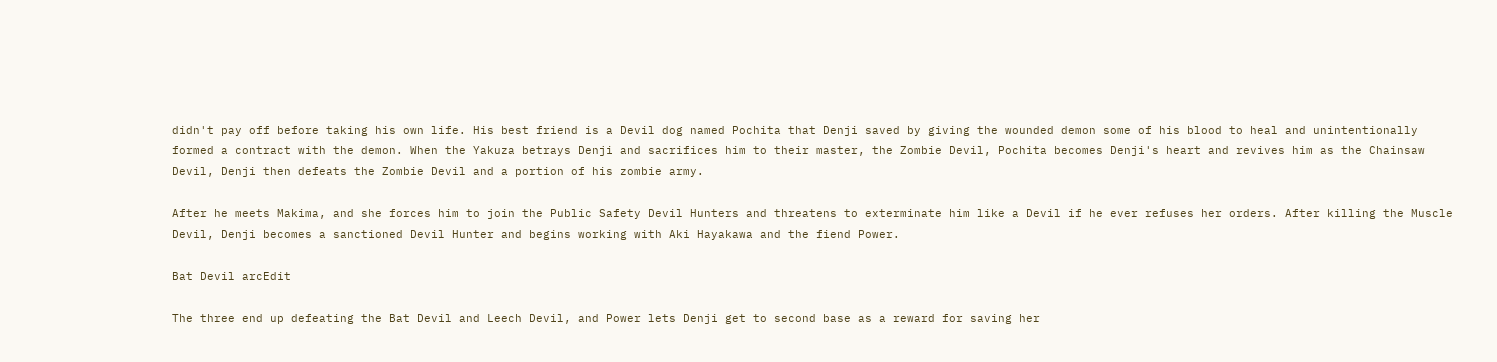didn't pay off before taking his own life. His best friend is a Devil dog named Pochita that Denji saved by giving the wounded demon some of his blood to heal and unintentionally formed a contract with the demon. When the Yakuza betrays Denji and sacrifices him to their master, the Zombie Devil, Pochita becomes Denji's heart and revives him as the Chainsaw Devil, Denji then defeats the Zombie Devil and a portion of his zombie army.

After he meets Makima, and she forces him to join the Public Safety Devil Hunters and threatens to exterminate him like a Devil if he ever refuses her orders. After killing the Muscle Devil, Denji becomes a sanctioned Devil Hunter and begins working with Aki Hayakawa and the fiend Power.

Bat Devil arcEdit

The three end up defeating the Bat Devil and Leech Devil, and Power lets Denji get to second base as a reward for saving her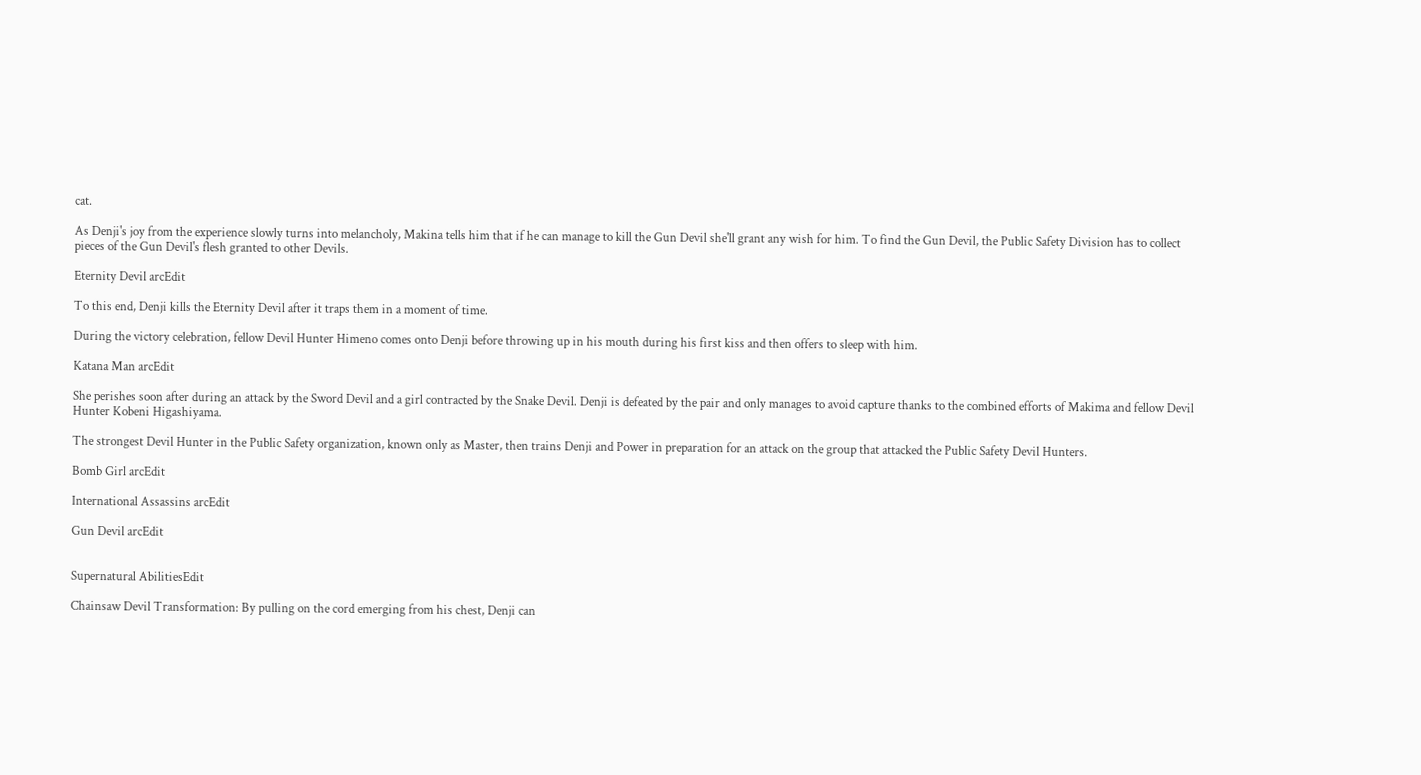cat.

As Denji's joy from the experience slowly turns into melancholy, Makina tells him that if he can manage to kill the Gun Devil she'll grant any wish for him. To find the Gun Devil, the Public Safety Division has to collect pieces of the Gun Devil's flesh granted to other Devils.

Eternity Devil arcEdit

To this end, Denji kills the Eternity Devil after it traps them in a moment of time.

During the victory celebration, fellow Devil Hunter Himeno comes onto Denji before throwing up in his mouth during his first kiss and then offers to sleep with him.

Katana Man arcEdit

She perishes soon after during an attack by the Sword Devil and a girl contracted by the Snake Devil. Denji is defeated by the pair and only manages to avoid capture thanks to the combined efforts of Makima and fellow Devil Hunter Kobeni Higashiyama.

The strongest Devil Hunter in the Public Safety organization, known only as Master, then trains Denji and Power in preparation for an attack on the group that attacked the Public Safety Devil Hunters.

Bomb Girl arcEdit

International Assassins arcEdit

Gun Devil arcEdit


Supernatural AbilitiesEdit

Chainsaw Devil Transformation: By pulling on the cord emerging from his chest, Denji can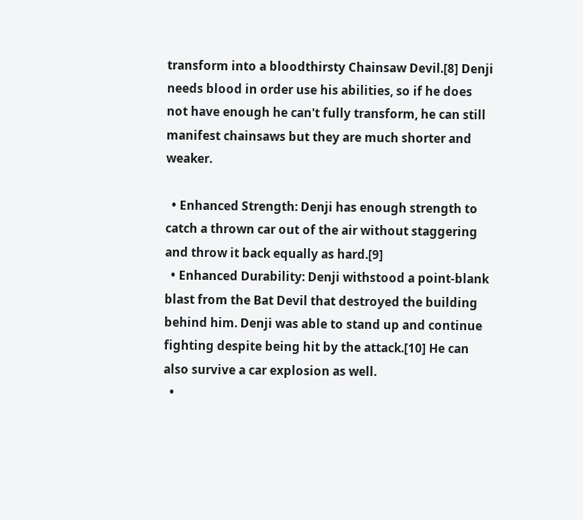transform into a bloodthirsty Chainsaw Devil.[8] Denji needs blood in order use his abilities, so if he does not have enough he can't fully transform, he can still manifest chainsaws but they are much shorter and weaker.

  • Enhanced Strength: Denji has enough strength to catch a thrown car out of the air without staggering and throw it back equally as hard.[9]
  • Enhanced Durability: Denji withstood a point-blank blast from the Bat Devil that destroyed the building behind him. Denji was able to stand up and continue fighting despite being hit by the attack.[10] He can also survive a car explosion as well.
  •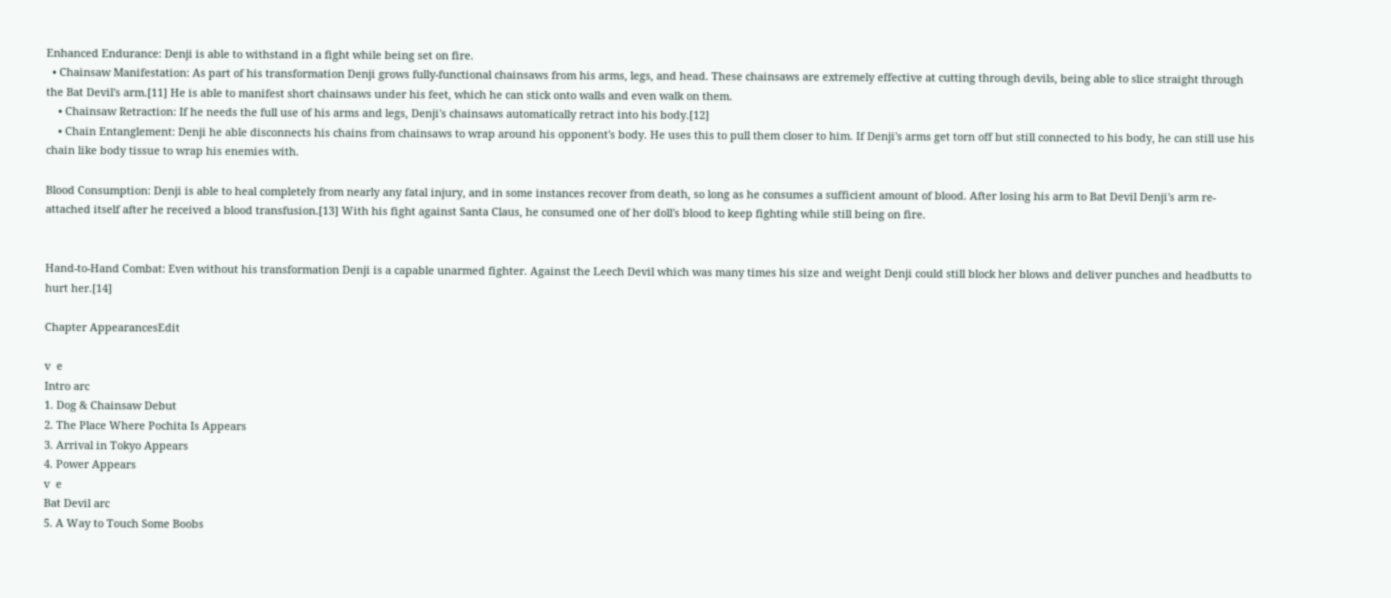Enhanced Endurance: Denji is able to withstand in a fight while being set on fire.
  • Chainsaw Manifestation: As part of his transformation Denji grows fully-functional chainsaws from his arms, legs, and head. These chainsaws are extremely effective at cutting through devils, being able to slice straight through the Bat Devil's arm.[11] He is able to manifest short chainsaws under his feet, which he can stick onto walls and even walk on them.
    • Chainsaw Retraction: If he needs the full use of his arms and legs, Denji's chainsaws automatically retract into his body.[12]
    • Chain Entanglement: Denji he able disconnects his chains from chainsaws to wrap around his opponent's body. He uses this to pull them closer to him. If Denji's arms get torn off but still connected to his body, he can still use his chain like body tissue to wrap his enemies with.

Blood Consumption: Denji is able to heal completely from nearly any fatal injury, and in some instances recover from death, so long as he consumes a sufficient amount of blood. After losing his arm to Bat Devil Denji's arm re-attached itself after he received a blood transfusion.[13] With his fight against Santa Claus, he consumed one of her doll's blood to keep fighting while still being on fire.


Hand-to-Hand Combat: Even without his transformation Denji is a capable unarmed fighter. Against the Leech Devil which was many times his size and weight Denji could still block her blows and deliver punches and headbutts to hurt her.[14]

Chapter AppearancesEdit

v  e
Intro arc
1. Dog & Chainsaw Debut
2. The Place Where Pochita Is Appears
3. Arrival in Tokyo Appears
4. Power Appears
v  e
Bat Devil arc
5. A Way to Touch Some Boobs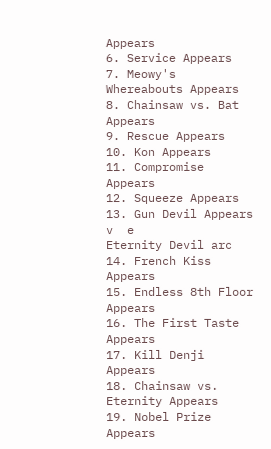Appears
6. Service Appears
7. Meowy's Whereabouts Appears
8. Chainsaw vs. Bat Appears
9. Rescue Appears
10. Kon Appears
11. Compromise Appears
12. Squeeze Appears
13. Gun Devil Appears
v  e
Eternity Devil arc
14. French Kiss Appears
15. Endless 8th Floor Appears
16. The First Taste Appears
17. Kill Denji Appears
18. Chainsaw vs. Eternity Appears
19. Nobel Prize Appears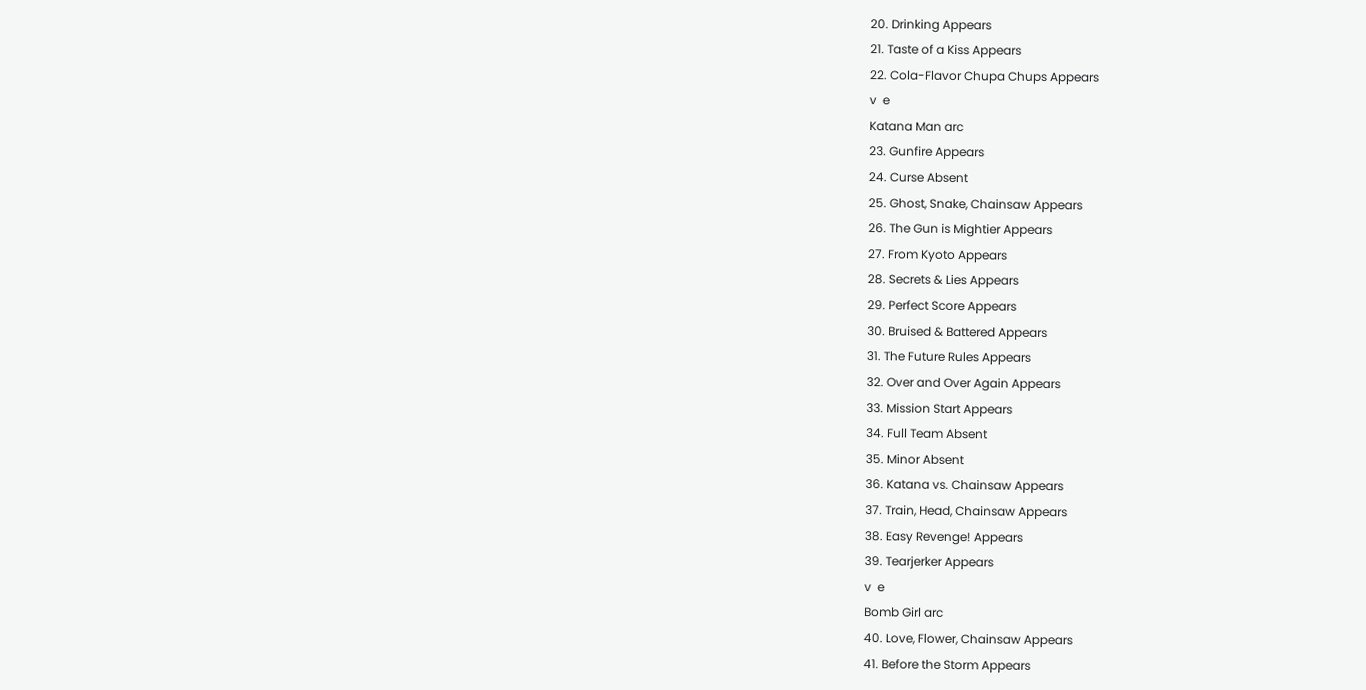20. Drinking Appears
21. Taste of a Kiss Appears
22. Cola-Flavor Chupa Chups Appears
v  e
Katana Man arc
23. Gunfire Appears
24. Curse Absent
25. Ghost, Snake, Chainsaw Appears
26. The Gun is Mightier Appears
27. From Kyoto Appears
28. Secrets & Lies Appears
29. Perfect Score Appears
30. Bruised & Battered Appears
31. The Future Rules Appears
32. Over and Over Again Appears
33. Mission Start Appears
34. Full Team Absent
35. Minor Absent
36. Katana vs. Chainsaw Appears
37. Train, Head, Chainsaw Appears
38. Easy Revenge! Appears
39. Tearjerker Appears
v  e
Bomb Girl arc
40. Love, Flower, Chainsaw Appears
41. Before the Storm Appears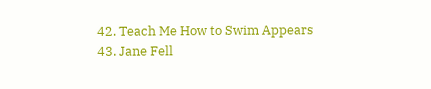42. Teach Me How to Swim Appears
43. Jane Fell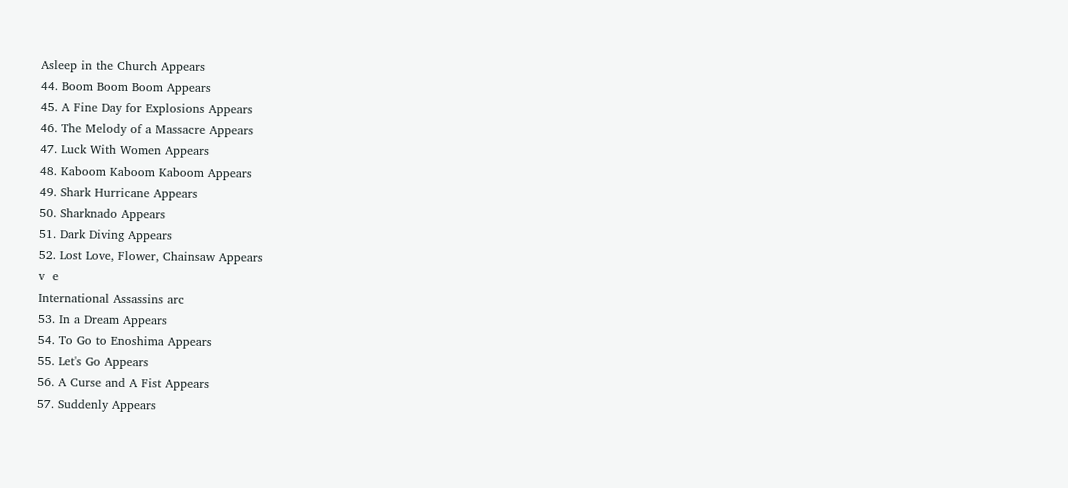Asleep in the Church Appears
44. Boom Boom Boom Appears
45. A Fine Day for Explosions Appears
46. The Melody of a Massacre Appears
47. Luck With Women Appears
48. Kaboom Kaboom Kaboom Appears
49. Shark Hurricane Appears
50. Sharknado Appears
51. Dark Diving Appears
52. Lost Love, Flower, Chainsaw Appears
v  e
International Assassins arc
53. In a Dream Appears
54. To Go to Enoshima Appears
55. Let's Go Appears
56. A Curse and A Fist Appears
57. Suddenly Appears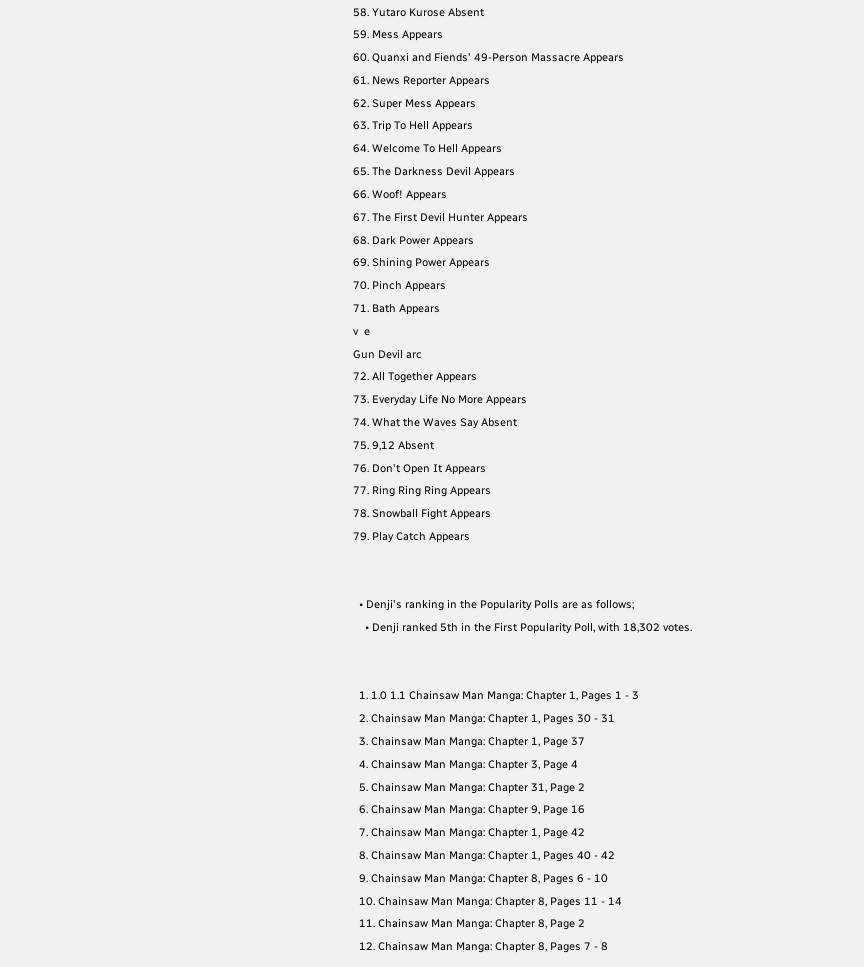58. Yutaro Kurose Absent
59. Mess Appears
60. Quanxi and Fiends' 49-Person Massacre Appears
61. News Reporter Appears
62. Super Mess Appears
63. Trip To Hell Appears
64. Welcome To Hell Appears
65. The Darkness Devil Appears
66. Woof! Appears
67. The First Devil Hunter Appears
68. Dark Power Appears
69. Shining Power Appears
70. Pinch Appears
71. Bath Appears
v  e
Gun Devil arc
72. All Together Appears
73. Everyday Life No More Appears
74. What the Waves Say Absent
75. 9,12 Absent
76. Don't Open It Appears
77. Ring Ring Ring Appears
78. Snowball Fight Appears
79. Play Catch Appears


  • Denji's ranking in the Popularity Polls are as follows;
    • Denji ranked 5th in the First Popularity Poll, with 18,302 votes.


  1. 1.0 1.1 Chainsaw Man Manga: Chapter 1, Pages 1 - 3
  2. Chainsaw Man Manga: Chapter 1, Pages 30 - 31
  3. Chainsaw Man Manga: Chapter 1, Page 37
  4. Chainsaw Man Manga: Chapter 3, Page 4
  5. Chainsaw Man Manga: Chapter 31, Page 2
  6. Chainsaw Man Manga: Chapter 9, Page 16
  7. Chainsaw Man Manga: Chapter 1, Page 42
  8. Chainsaw Man Manga: Chapter 1, Pages 40 - 42
  9. Chainsaw Man Manga: Chapter 8, Pages 6 - 10
  10. Chainsaw Man Manga: Chapter 8, Pages 11 - 14
  11. Chainsaw Man Manga: Chapter 8, Page 2
  12. Chainsaw Man Manga: Chapter 8, Pages 7 - 8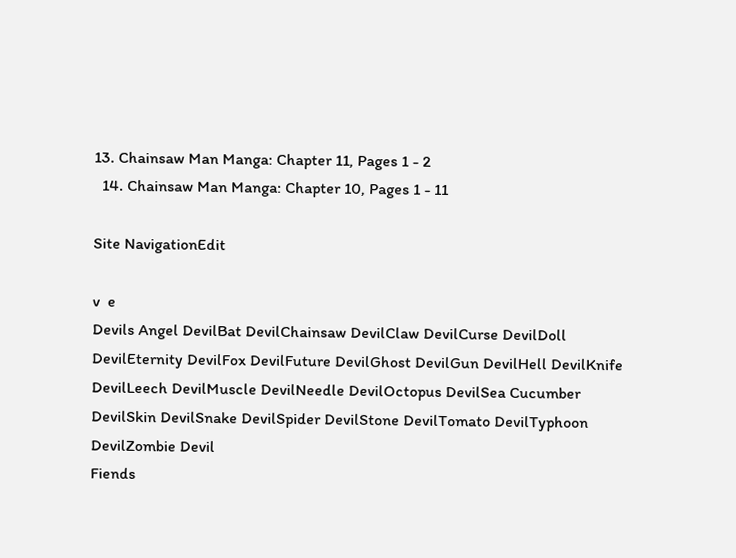13. Chainsaw Man Manga: Chapter 11, Pages 1 - 2
  14. Chainsaw Man Manga: Chapter 10, Pages 1 - 11

Site NavigationEdit

v  e
Devils Angel DevilBat DevilChainsaw DevilClaw DevilCurse DevilDoll DevilEternity DevilFox DevilFuture DevilGhost DevilGun DevilHell DevilKnife DevilLeech DevilMuscle DevilNeedle DevilOctopus DevilSea Cucumber DevilSkin DevilSnake DevilSpider DevilStone DevilTomato DevilTyphoon DevilZombie Devil
Fiends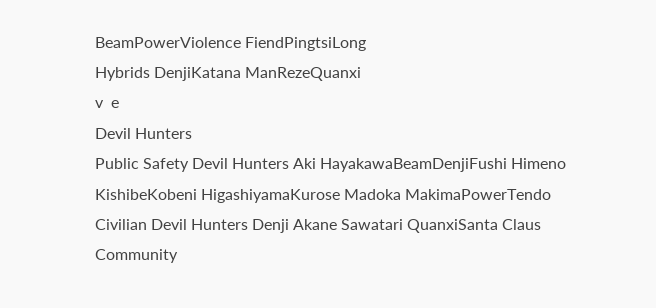BeamPowerViolence FiendPingtsiLong
Hybrids DenjiKatana ManRezeQuanxi
v  e
Devil Hunters
Public Safety Devil Hunters Aki HayakawaBeamDenjiFushi Himeno KishibeKobeni HigashiyamaKurose Madoka MakimaPowerTendo
Civilian Devil Hunters Denji Akane Sawatari QuanxiSanta Claus
Community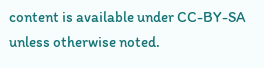content is available under CC-BY-SA unless otherwise noted.